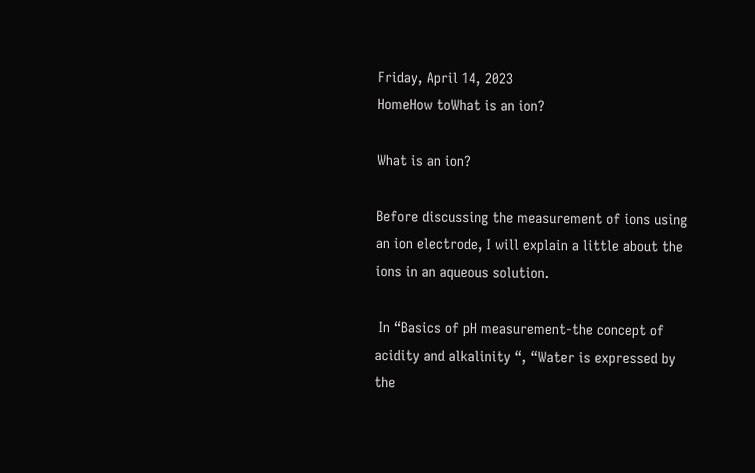Friday, April 14, 2023
HomeHow toWhat is an ion?

What is an ion?

Before discussing the measurement of ions using an ion electrode, I will explain a little about the ions in an aqueous solution.

 In “Basics of pH measurement-the concept of acidity and alkalinity “, “Water is expressed by the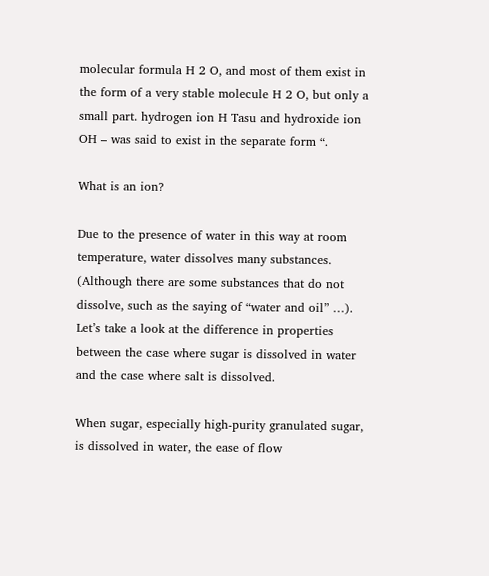molecular formula H 2 O, and most of them exist in the form of a very stable molecule H 2 O, but only a small part. hydrogen ion H Tasu and hydroxide ion OH – was said to exist in the separate form “.

What is an ion?

Due to the presence of water in this way at room temperature, water dissolves many substances. (Although there are some substances that do not dissolve, such as the saying of “water and oil” …). Let’s take a look at the difference in properties between the case where sugar is dissolved in water and the case where salt is dissolved.

When sugar, especially high-purity granulated sugar, is dissolved in water, the ease of flow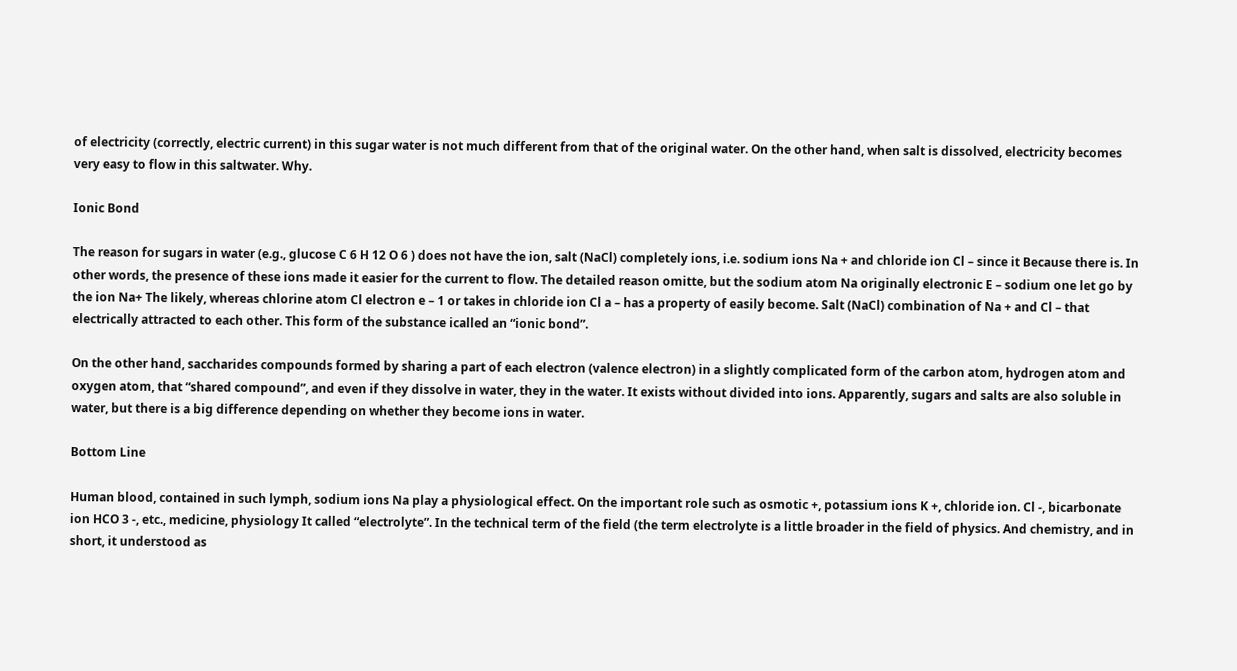of electricity (correctly, electric current) in this sugar water is not much different from that of the original water. On the other hand, when salt is dissolved, electricity becomes very easy to flow in this saltwater. Why.

Ionic Bond

The reason for sugars in water (e.g., glucose C 6 H 12 O 6 ) does not have the ion, salt (NaCl) completely ions, i.e. sodium ions Na + and chloride ion Cl – since it Because there is. In other words, the presence of these ions made it easier for the current to flow. The detailed reason omitte, but the sodium atom Na originally electronic E – sodium one let go by the ion Na+ The likely, whereas chlorine atom Cl electron e – 1 or takes in chloride ion Cl a – has a property of easily become. Salt (NaCl) combination of Na + and Cl – that electrically attracted to each other. This form of the substance icalled an “ionic bond”.

On the other hand, saccharides compounds formed by sharing a part of each electron (valence electron) in a slightly complicated form of the carbon atom, hydrogen atom and oxygen atom, that “shared compound”, and even if they dissolve in water, they in the water. It exists without divided into ions. Apparently, sugars and salts are also soluble in water, but there is a big difference depending on whether they become ions in water.

Bottom Line

Human blood, contained in such lymph, sodium ions Na play a physiological effect. On the important role such as osmotic +, potassium ions K +, chloride ion. Cl -, bicarbonate ion HCO 3 -, etc., medicine, physiology It called “electrolyte”. In the technical term of the field (the term electrolyte is a little broader in the field of physics. And chemistry, and in short, it understood as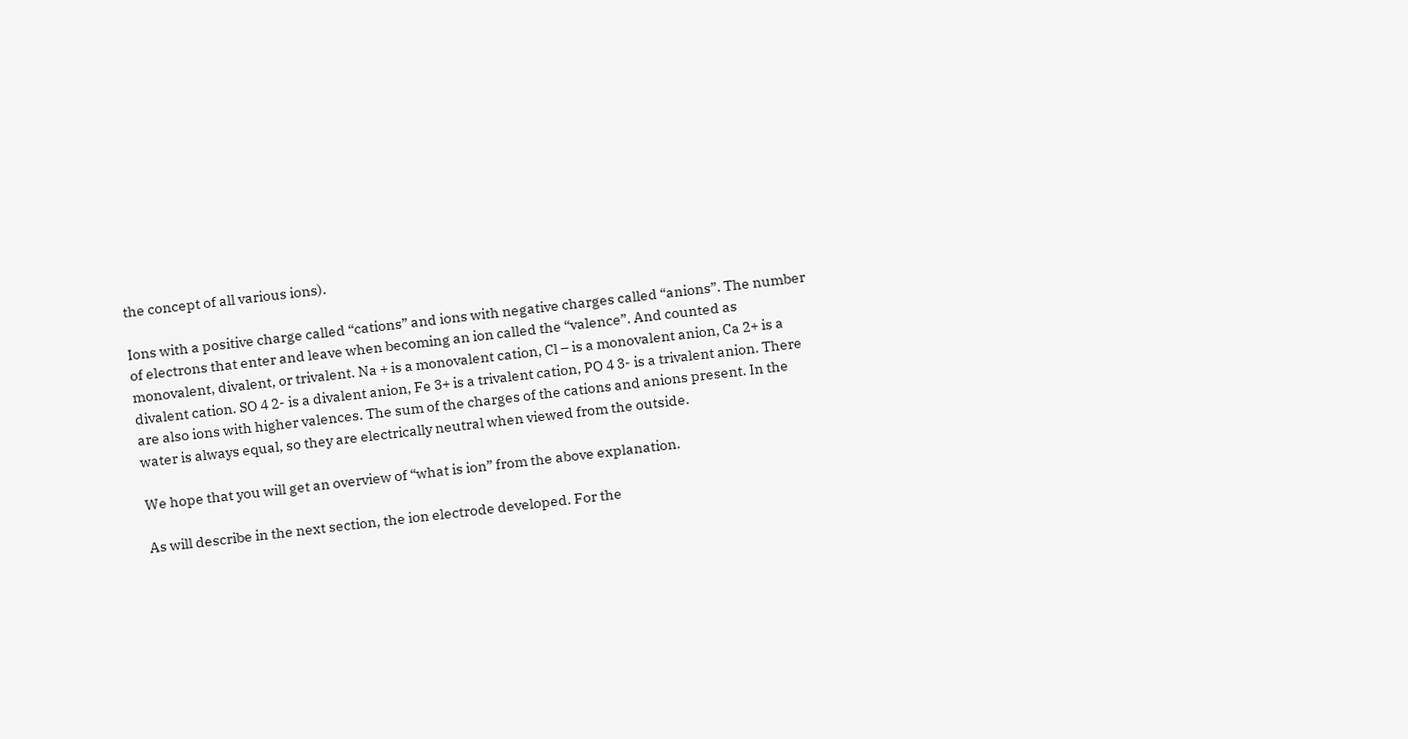the concept of all various ions).

Ions with a positive charge called “cations” and ions with negative charges called “anions”. The number of electrons that enter and leave when becoming an ion called the “valence”. And counted as monovalent, divalent, or trivalent. Na + is a monovalent cation, Cl – is a monovalent anion, Ca 2+ is a divalent cation. SO 4 2- is a divalent anion, Fe 3+ is a trivalent cation, PO 4 3- is a trivalent anion. There are also ions with higher valences. The sum of the charges of the cations and anions present. In the water is always equal, so they are electrically neutral when viewed from the outside.

We hope that you will get an overview of “what is ion” from the above explanation.

As will describe in the next section, the ion electrode developed. For the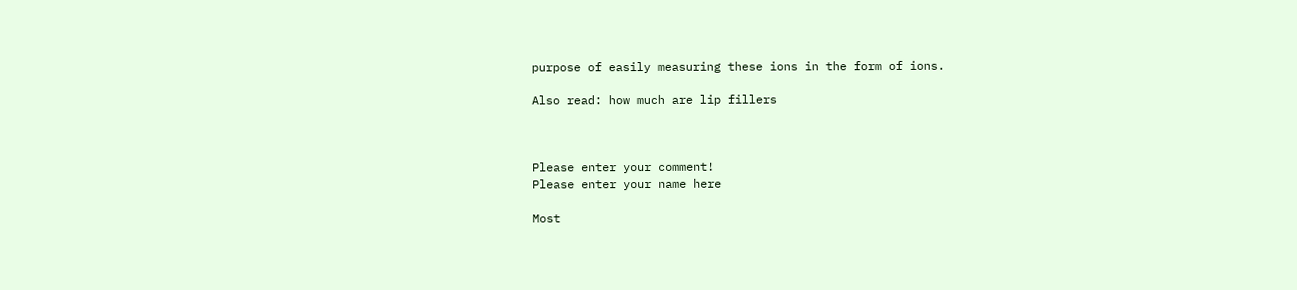purpose of easily measuring these ions in the form of ions.

Also read: how much are lip fillers



Please enter your comment!
Please enter your name here

Most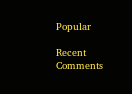Popular

Recent Comments